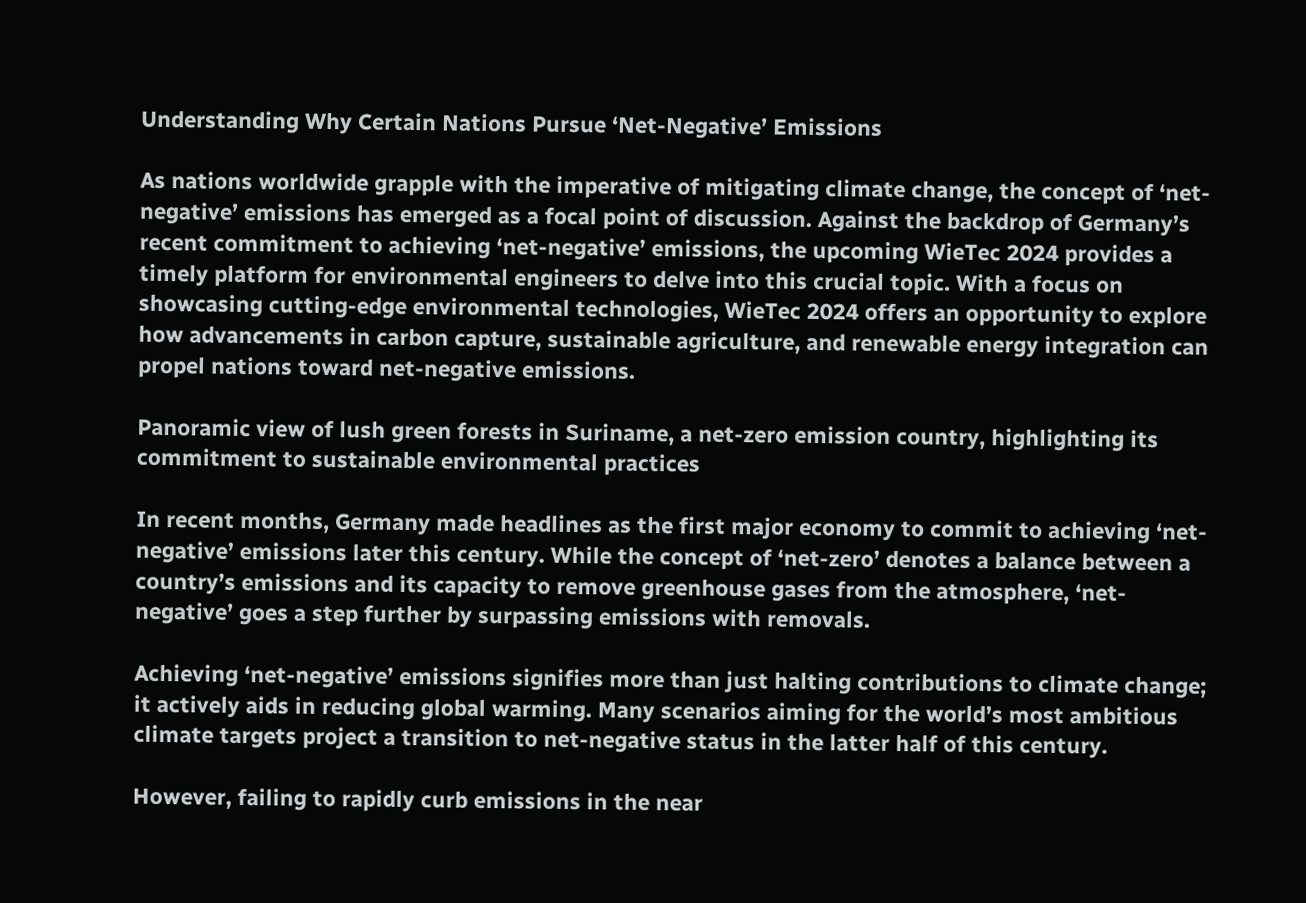Understanding Why Certain Nations Pursue ‘Net-Negative’ Emissions

As nations worldwide grapple with the imperative of mitigating climate change, the concept of ‘net-negative’ emissions has emerged as a focal point of discussion. Against the backdrop of Germany’s recent commitment to achieving ‘net-negative’ emissions, the upcoming WieTec 2024 provides a timely platform for environmental engineers to delve into this crucial topic. With a focus on showcasing cutting-edge environmental technologies, WieTec 2024 offers an opportunity to explore how advancements in carbon capture, sustainable agriculture, and renewable energy integration can propel nations toward net-negative emissions.

Panoramic view of lush green forests in Suriname, a net-zero emission country, highlighting its commitment to sustainable environmental practices

In recent months, Germany made headlines as the first major economy to commit to achieving ‘net-negative’ emissions later this century. While the concept of ‘net-zero’ denotes a balance between a country’s emissions and its capacity to remove greenhouse gases from the atmosphere, ‘net-negative’ goes a step further by surpassing emissions with removals.

Achieving ‘net-negative’ emissions signifies more than just halting contributions to climate change; it actively aids in reducing global warming. Many scenarios aiming for the world’s most ambitious climate targets project a transition to net-negative status in the latter half of this century.

However, failing to rapidly curb emissions in the near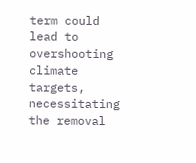term could lead to overshooting climate targets, necessitating the removal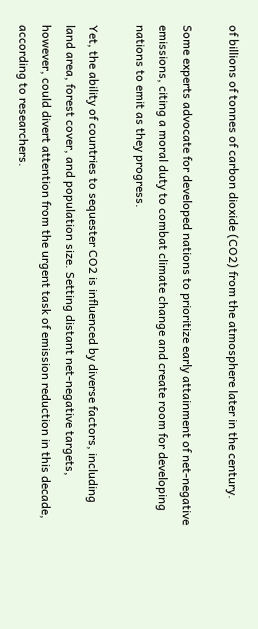of billions of tonnes of carbon dioxide (CO2) from the atmosphere later in the century.

Some experts advocate for developed nations to prioritize early attainment of net-negative emissions, citing a moral duty to combat climate change and create room for developing nations to emit as they progress.

Yet, the ability of countries to sequester CO2 is influenced by diverse factors, including land area, forest cover, and population size. Setting distant net-negative targets, however, could divert attention from the urgent task of emission reduction in this decade, according to researchers.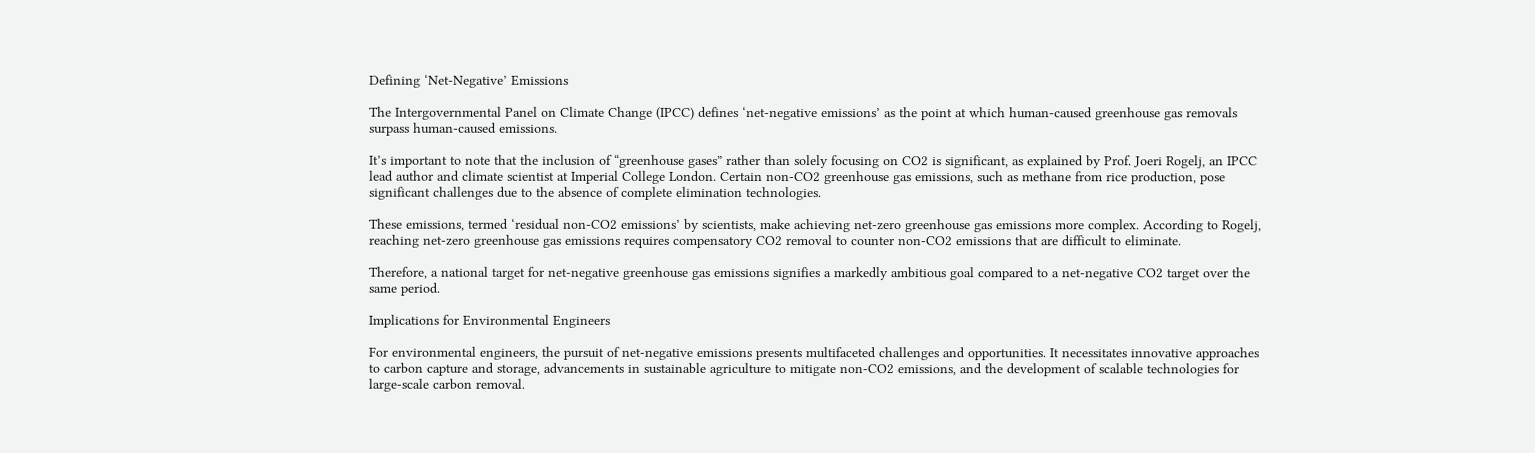Defining ‘Net-Negative’ Emissions

The Intergovernmental Panel on Climate Change (IPCC) defines ‘net-negative emissions’ as the point at which human-caused greenhouse gas removals surpass human-caused emissions.

It’s important to note that the inclusion of “greenhouse gases” rather than solely focusing on CO2 is significant, as explained by Prof. Joeri Rogelj, an IPCC lead author and climate scientist at Imperial College London. Certain non-CO2 greenhouse gas emissions, such as methane from rice production, pose significant challenges due to the absence of complete elimination technologies.

These emissions, termed ‘residual non-CO2 emissions’ by scientists, make achieving net-zero greenhouse gas emissions more complex. According to Rogelj, reaching net-zero greenhouse gas emissions requires compensatory CO2 removal to counter non-CO2 emissions that are difficult to eliminate.

Therefore, a national target for net-negative greenhouse gas emissions signifies a markedly ambitious goal compared to a net-negative CO2 target over the same period.

Implications for Environmental Engineers

For environmental engineers, the pursuit of net-negative emissions presents multifaceted challenges and opportunities. It necessitates innovative approaches to carbon capture and storage, advancements in sustainable agriculture to mitigate non-CO2 emissions, and the development of scalable technologies for large-scale carbon removal.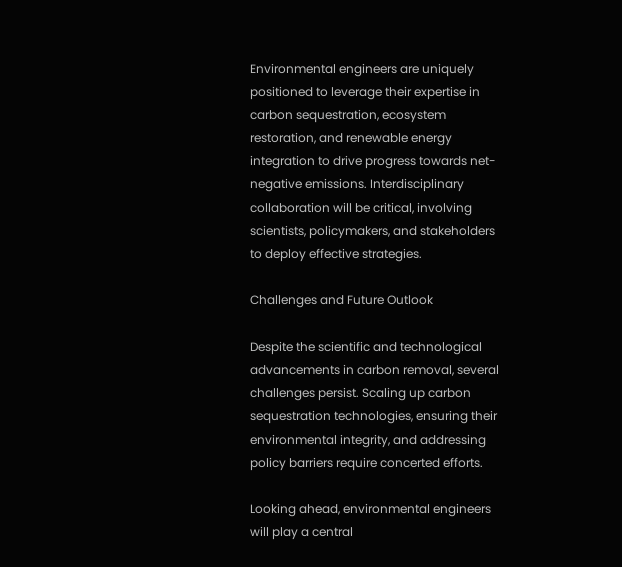Environmental engineers are uniquely positioned to leverage their expertise in carbon sequestration, ecosystem restoration, and renewable energy integration to drive progress towards net-negative emissions. Interdisciplinary collaboration will be critical, involving scientists, policymakers, and stakeholders to deploy effective strategies.

Challenges and Future Outlook

Despite the scientific and technological advancements in carbon removal, several challenges persist. Scaling up carbon sequestration technologies, ensuring their environmental integrity, and addressing policy barriers require concerted efforts.

Looking ahead, environmental engineers will play a central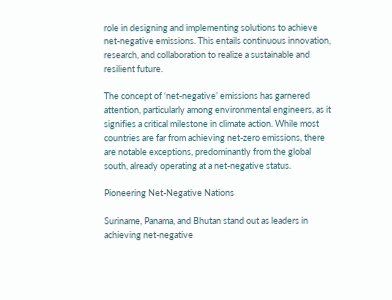role in designing and implementing solutions to achieve net-negative emissions. This entails continuous innovation, research, and collaboration to realize a sustainable and resilient future.

The concept of ‘net-negative’ emissions has garnered attention, particularly among environmental engineers, as it signifies a critical milestone in climate action. While most countries are far from achieving net-zero emissions, there are notable exceptions, predominantly from the global south, already operating at a net-negative status.

Pioneering Net-Negative Nations

Suriname, Panama, and Bhutan stand out as leaders in achieving net-negative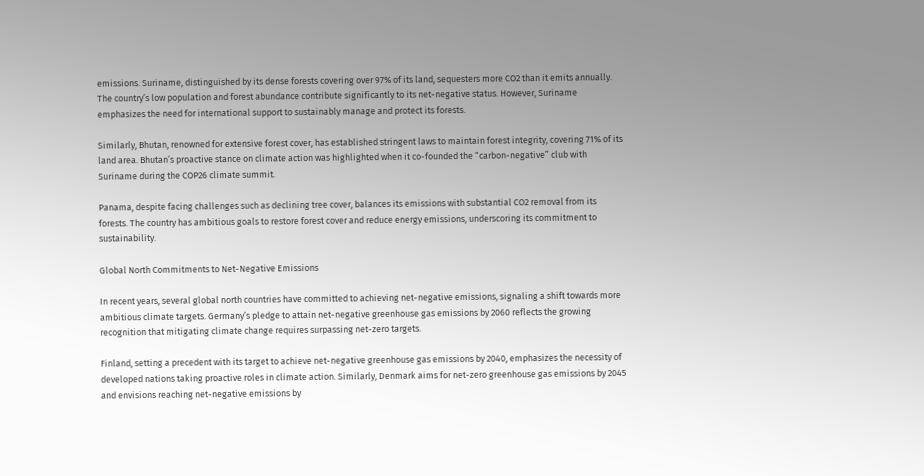emissions. Suriname, distinguished by its dense forests covering over 97% of its land, sequesters more CO2 than it emits annually. The country’s low population and forest abundance contribute significantly to its net-negative status. However, Suriname emphasizes the need for international support to sustainably manage and protect its forests.

Similarly, Bhutan, renowned for extensive forest cover, has established stringent laws to maintain forest integrity, covering 71% of its land area. Bhutan’s proactive stance on climate action was highlighted when it co-founded the “carbon-negative” club with Suriname during the COP26 climate summit.

Panama, despite facing challenges such as declining tree cover, balances its emissions with substantial CO2 removal from its forests. The country has ambitious goals to restore forest cover and reduce energy emissions, underscoring its commitment to sustainability.

Global North Commitments to Net-Negative Emissions

In recent years, several global north countries have committed to achieving net-negative emissions, signaling a shift towards more ambitious climate targets. Germany’s pledge to attain net-negative greenhouse gas emissions by 2060 reflects the growing recognition that mitigating climate change requires surpassing net-zero targets.

Finland, setting a precedent with its target to achieve net-negative greenhouse gas emissions by 2040, emphasizes the necessity of developed nations taking proactive roles in climate action. Similarly, Denmark aims for net-zero greenhouse gas emissions by 2045 and envisions reaching net-negative emissions by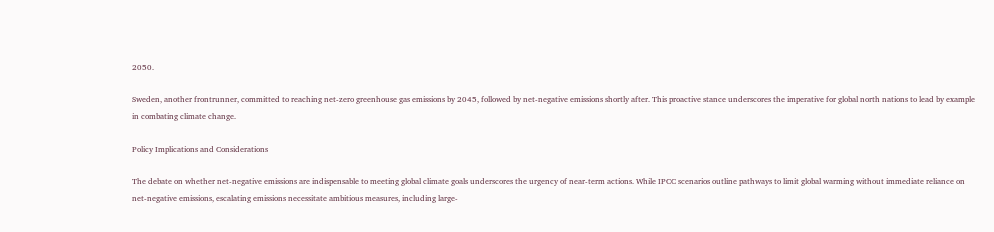2050.

Sweden, another frontrunner, committed to reaching net-zero greenhouse gas emissions by 2045, followed by net-negative emissions shortly after. This proactive stance underscores the imperative for global north nations to lead by example in combating climate change.

Policy Implications and Considerations

The debate on whether net-negative emissions are indispensable to meeting global climate goals underscores the urgency of near-term actions. While IPCC scenarios outline pathways to limit global warming without immediate reliance on net-negative emissions, escalating emissions necessitate ambitious measures, including large-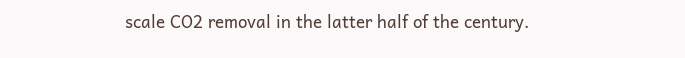scale CO2 removal in the latter half of the century.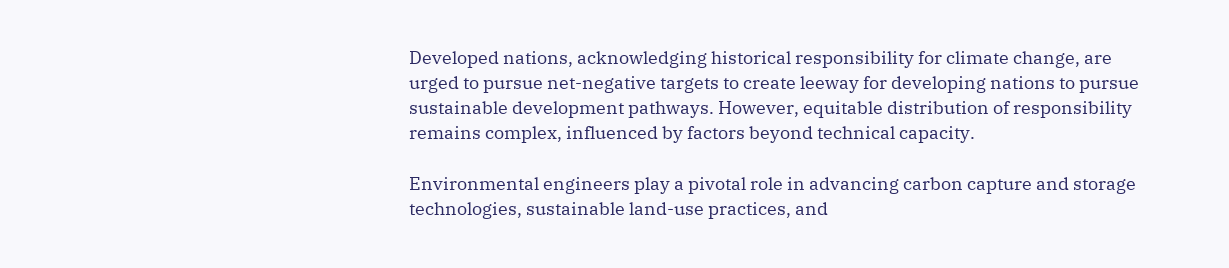Developed nations, acknowledging historical responsibility for climate change, are urged to pursue net-negative targets to create leeway for developing nations to pursue sustainable development pathways. However, equitable distribution of responsibility remains complex, influenced by factors beyond technical capacity.

Environmental engineers play a pivotal role in advancing carbon capture and storage technologies, sustainable land-use practices, and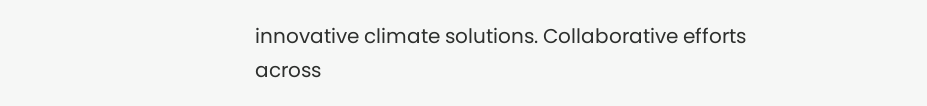innovative climate solutions. Collaborative efforts across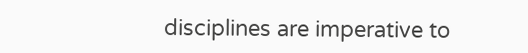disciplines are imperative to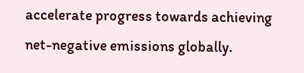accelerate progress towards achieving net-negative emissions globally.